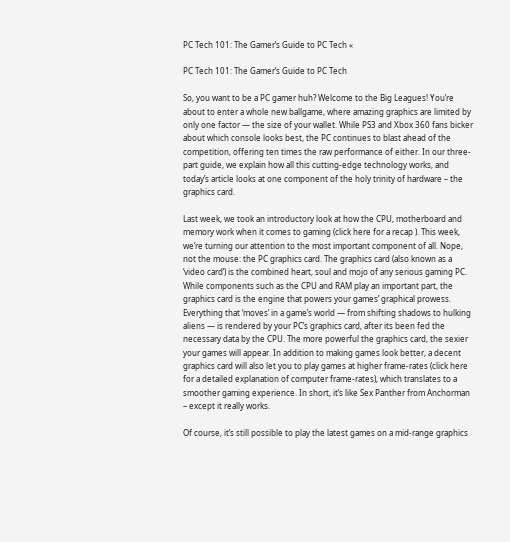PC Tech 101: The Gamer’s Guide to PC Tech «

PC Tech 101: The Gamer’s Guide to PC Tech

So, you want to be a PC gamer huh? Welcome to the Big Leagues! You’re about to enter a whole new ballgame, where amazing graphics are limited by only one factor — the size of your wallet. While PS3 and Xbox 360 fans bicker about which console looks best, the PC continues to blast ahead of the competition, offering ten times the raw performance of either. In our three-part guide, we explain how all this cutting-edge technology works, and today’s article looks at one component of the holy trinity of hardware – the graphics card.

Last week, we took an introductory look at how the CPU, motherboard and memory work when it comes to gaming (click here for a recap ). This week, we’re turning our attention to the most important component of all. Nope, not the mouse: the PC graphics card. The graphics card (also known as a ‘video card’) is the combined heart, soul and mojo of any serious gaming PC. While components such as the CPU and RAM play an important part, the graphics card is the engine that powers your games’ graphical prowess. Everything that ‘moves’ in a game’s world — from shifting shadows to hulking aliens — is rendered by your PC’s graphics card, after its been fed the necessary data by the CPU. The more powerful the graphics card, the sexier your games will appear. In addition to making games look better, a decent graphics card will also let you to play games at higher frame-rates (click here for a detailed explanation of computer frame-rates), which translates to a smoother gaming experience. In short, it’s like Sex Panther from Anchorman – except it really works.

Of course, it’s still possible to play the latest games on a mid-range graphics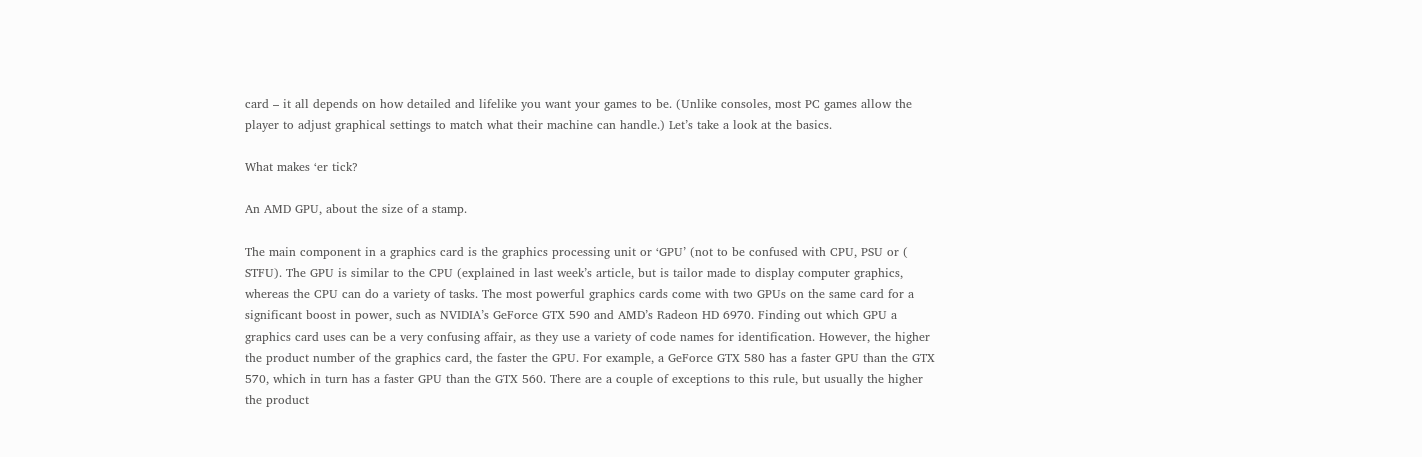card – it all depends on how detailed and lifelike you want your games to be. (Unlike consoles, most PC games allow the player to adjust graphical settings to match what their machine can handle.) Let’s take a look at the basics.

What makes ‘er tick?

An AMD GPU, about the size of a stamp.

The main component in a graphics card is the graphics processing unit or ‘GPU’ (not to be confused with CPU, PSU or ( STFU). The GPU is similar to the CPU (explained in last week’s article, but is tailor made to display computer graphics, whereas the CPU can do a variety of tasks. The most powerful graphics cards come with two GPUs on the same card for a significant boost in power, such as NVIDIA’s GeForce GTX 590 and AMD’s Radeon HD 6970. Finding out which GPU a graphics card uses can be a very confusing affair, as they use a variety of code names for identification. However, the higher the product number of the graphics card, the faster the GPU. For example, a GeForce GTX 580 has a faster GPU than the GTX 570, which in turn has a faster GPU than the GTX 560. There are a couple of exceptions to this rule, but usually the higher the product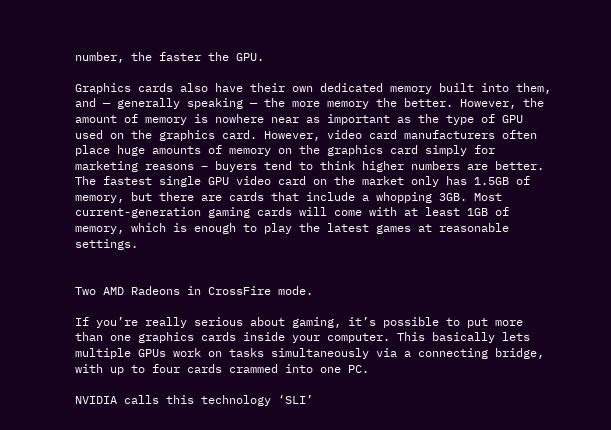number, the faster the GPU.

Graphics cards also have their own dedicated memory built into them, and — generally speaking — the more memory the better. However, the amount of memory is nowhere near as important as the type of GPU used on the graphics card. However, video card manufacturers often place huge amounts of memory on the graphics card simply for marketing reasons – buyers tend to think higher numbers are better. The fastest single GPU video card on the market only has 1.5GB of memory, but there are cards that include a whopping 3GB. Most current-generation gaming cards will come with at least 1GB of memory, which is enough to play the latest games at reasonable settings.


Two AMD Radeons in CrossFire mode.

If you’re really serious about gaming, it’s possible to put more than one graphics cards inside your computer. This basically lets multiple GPUs work on tasks simultaneously via a connecting bridge, with up to four cards crammed into one PC.

NVIDIA calls this technology ‘SLI’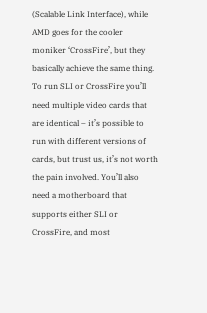(Scalable Link Interface), while AMD goes for the cooler moniker ‘CrossFire’, but they basically achieve the same thing. To run SLI or CrossFire you’ll need multiple video cards that are identical – it’s possible to run with different versions of cards, but trust us, it’s not worth the pain involved. You’ll also need a motherboard that supports either SLI or CrossFire, and most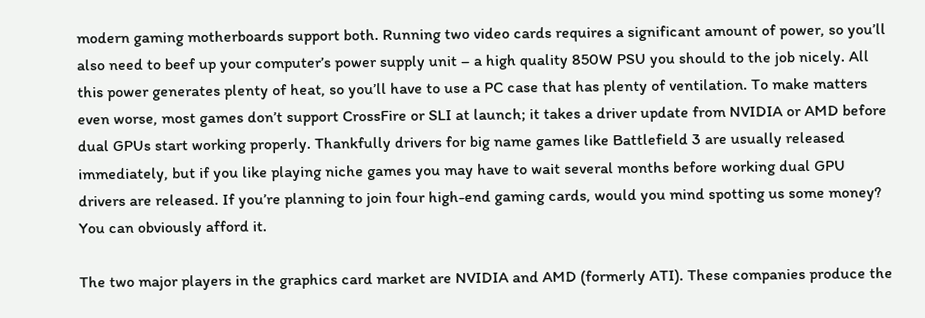modern gaming motherboards support both. Running two video cards requires a significant amount of power, so you’ll also need to beef up your computer’s power supply unit – a high quality 850W PSU you should to the job nicely. All this power generates plenty of heat, so you’ll have to use a PC case that has plenty of ventilation. To make matters even worse, most games don’t support CrossFire or SLI at launch; it takes a driver update from NVIDIA or AMD before dual GPUs start working properly. Thankfully drivers for big name games like Battlefield 3 are usually released immediately, but if you like playing niche games you may have to wait several months before working dual GPU drivers are released. If you’re planning to join four high-end gaming cards, would you mind spotting us some money? You can obviously afford it.

The two major players in the graphics card market are NVIDIA and AMD (formerly ATI). These companies produce the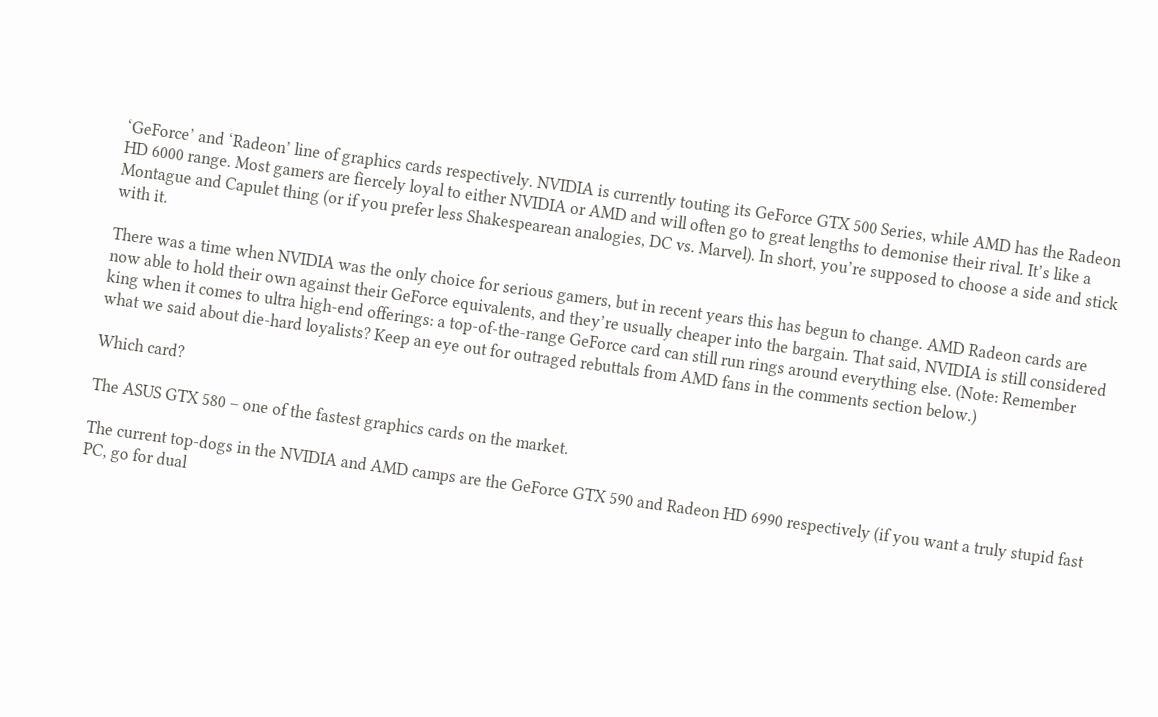‘GeForce’ and ‘Radeon’ line of graphics cards respectively. NVIDIA is currently touting its GeForce GTX 500 Series, while AMD has the Radeon HD 6000 range. Most gamers are fiercely loyal to either NVIDIA or AMD and will often go to great lengths to demonise their rival. It’s like a Montague and Capulet thing (or if you prefer less Shakespearean analogies, DC vs. Marvel). In short, you’re supposed to choose a side and stick with it.

There was a time when NVIDIA was the only choice for serious gamers, but in recent years this has begun to change. AMD Radeon cards are now able to hold their own against their GeForce equivalents, and they’re usually cheaper into the bargain. That said, NVIDIA is still considered king when it comes to ultra high-end offerings: a top-of-the-range GeForce card can still run rings around everything else. (Note: Remember what we said about die-hard loyalists? Keep an eye out for outraged rebuttals from AMD fans in the comments section below.)

Which card?

The ASUS GTX 580 – one of the fastest graphics cards on the market.

The current top-dogs in the NVIDIA and AMD camps are the GeForce GTX 590 and Radeon HD 6990 respectively (if you want a truly stupid fast PC, go for dual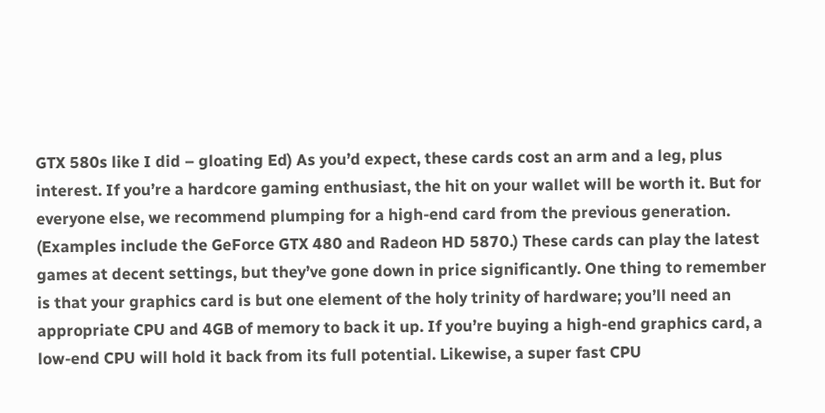GTX 580s like I did – gloating Ed) As you’d expect, these cards cost an arm and a leg, plus interest. If you’re a hardcore gaming enthusiast, the hit on your wallet will be worth it. But for everyone else, we recommend plumping for a high-end card from the previous generation. (Examples include the GeForce GTX 480 and Radeon HD 5870.) These cards can play the latest games at decent settings, but they’ve gone down in price significantly. One thing to remember is that your graphics card is but one element of the holy trinity of hardware; you’ll need an appropriate CPU and 4GB of memory to back it up. If you’re buying a high-end graphics card, a low-end CPU will hold it back from its full potential. Likewise, a super fast CPU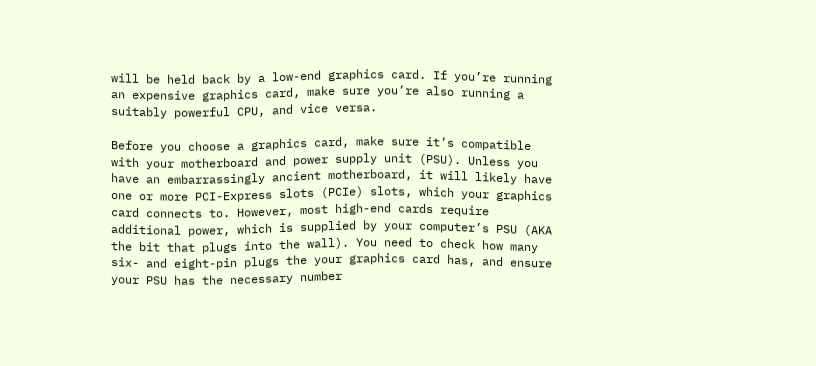will be held back by a low-end graphics card. If you’re running an expensive graphics card, make sure you’re also running a suitably powerful CPU, and vice versa.

Before you choose a graphics card, make sure it’s compatible with your motherboard and power supply unit (PSU). Unless you have an embarrassingly ancient motherboard, it will likely have one or more PCI-Express slots (PCIe) slots, which your graphics card connects to. However, most high-end cards require additional power, which is supplied by your computer’s PSU (AKA the bit that plugs into the wall). You need to check how many six- and eight-pin plugs the your graphics card has, and ensure your PSU has the necessary number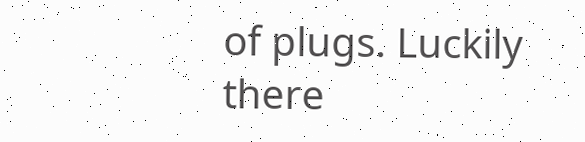of plugs. Luckily there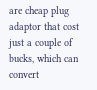are cheap plug adaptor that cost just a couple of bucks, which can convert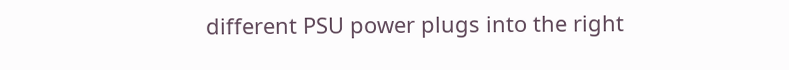different PSU power plugs into the right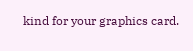kind for your graphics card.